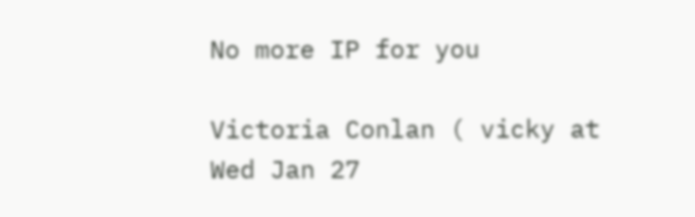No more IP for you

Victoria Conlan ( vicky at
Wed Jan 27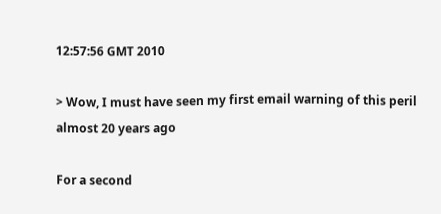12:57:56 GMT 2010

> Wow, I must have seen my first email warning of this peril almost 20 years ago

For a second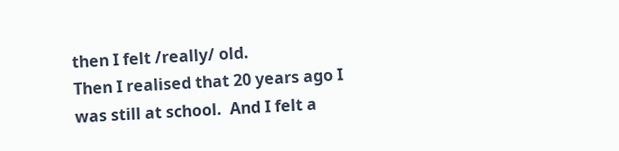then I felt /really/ old.
Then I realised that 20 years ago I was still at school.  And I felt a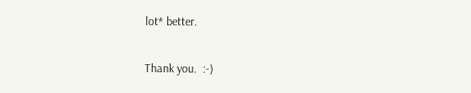lot* better.

Thank you.  :-)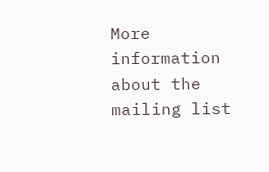More information about the mailing list